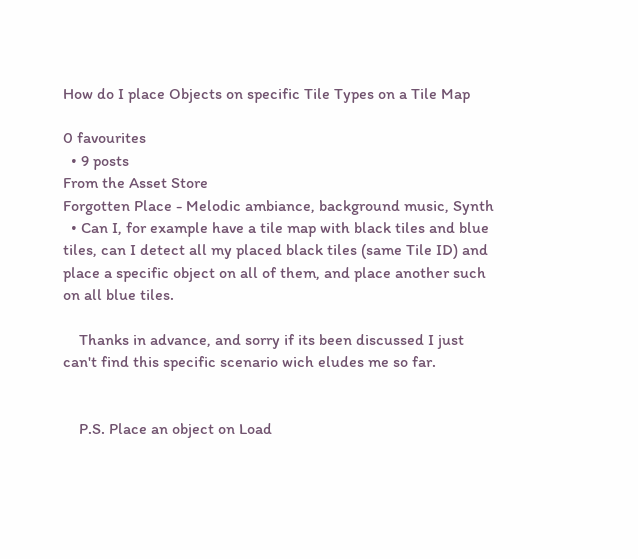How do I place Objects on specific Tile Types on a Tile Map

0 favourites
  • 9 posts
From the Asset Store
Forgotten Place - Melodic ambiance, background music, Synth
  • Can I, for example have a tile map with black tiles and blue tiles, can I detect all my placed black tiles (same Tile ID) and place a specific object on all of them, and place another such on all blue tiles.

    Thanks in advance, and sorry if its been discussed I just can't find this specific scenario wich eludes me so far.


    P.S. Place an object on Load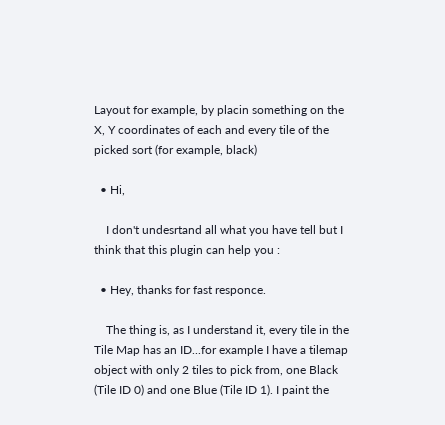Layout for example, by placin something on the X, Y coordinates of each and every tile of the picked sort (for example, black)

  • Hi,

    I don't undesrtand all what you have tell but I think that this plugin can help you :

  • Hey, thanks for fast responce.

    The thing is, as I understand it, every tile in the Tile Map has an ID...for example I have a tilemap object with only 2 tiles to pick from, one Black (Tile ID 0) and one Blue (Tile ID 1). I paint the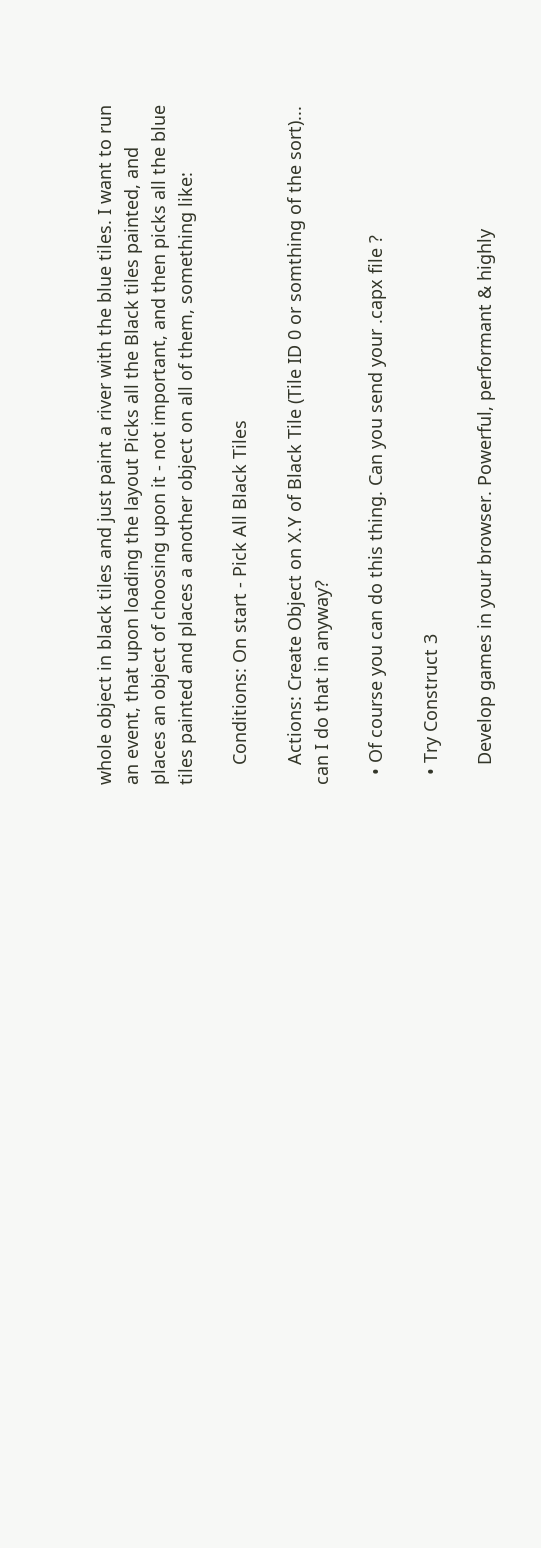whole object in black tiles and just paint a river with the blue tiles. I want to run an event, that upon loading the layout Picks all the Black tiles painted, and places an object of choosing upon it - not important, and then picks all the blue tiles painted and places a another object on all of them, something like:

    Conditions: On start - Pick All Black Tiles

    Actions: Create Object on X.Y of Black Tile (Tile ID 0 or somthing of the sort)... can I do that in anyway?

  • Of course you can do this thing. Can you send your .capx file ?

  • Try Construct 3

    Develop games in your browser. Powerful, performant & highly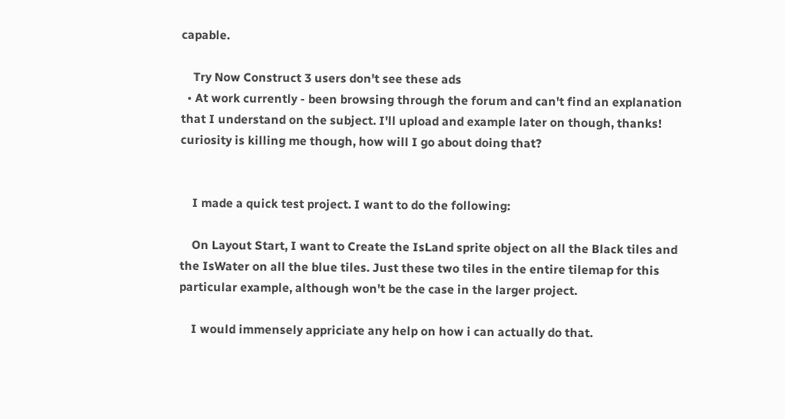capable.

    Try Now Construct 3 users don't see these ads
  • At work currently - been browsing through the forum and can't find an explanation that I understand on the subject. I'll upload and example later on though, thanks! curiosity is killing me though, how will I go about doing that?


    I made a quick test project. I want to do the following:

    On Layout Start, I want to Create the IsLand sprite object on all the Black tiles and the IsWater on all the blue tiles. Just these two tiles in the entire tilemap for this particular example, although won't be the case in the larger project.

    I would immensely appriciate any help on how i can actually do that.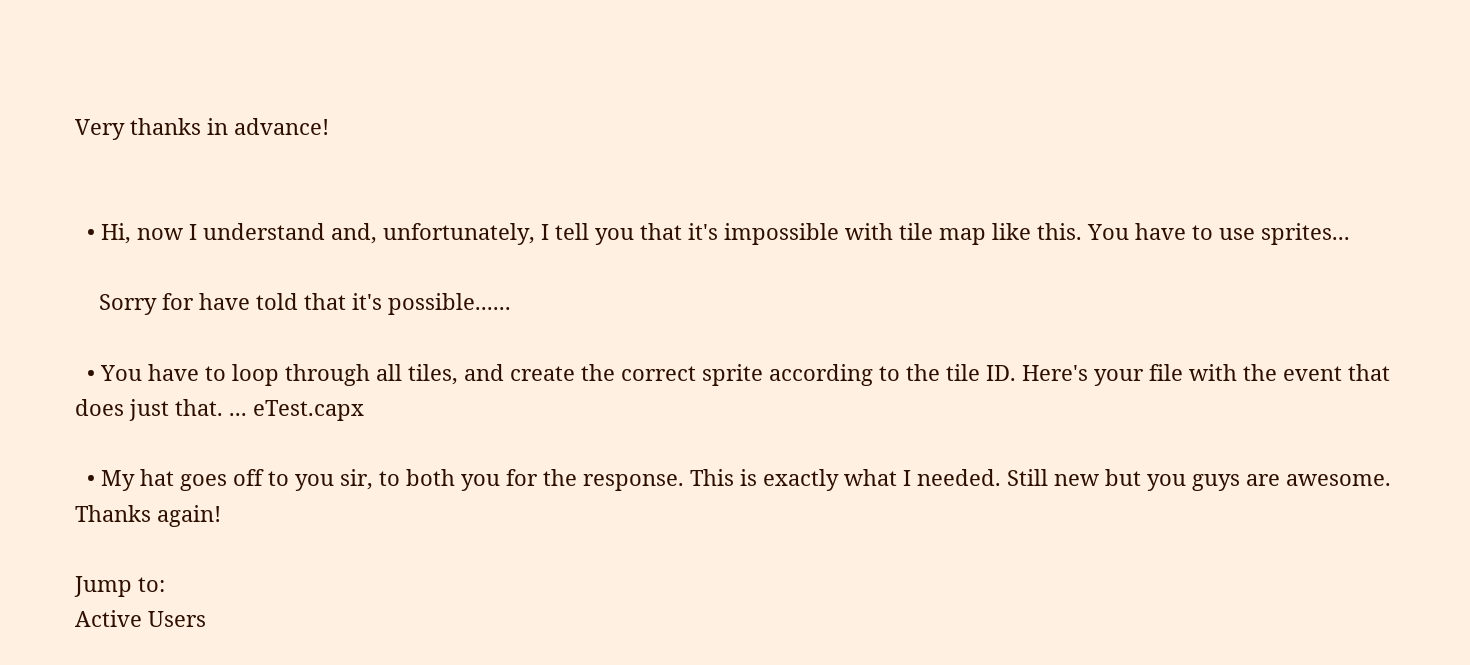Very thanks in advance!


  • Hi, now I understand and, unfortunately, I tell you that it's impossible with tile map like this. You have to use sprites...

    Sorry for have told that it's possible......

  • You have to loop through all tiles, and create the correct sprite according to the tile ID. Here's your file with the event that does just that. ... eTest.capx

  • My hat goes off to you sir, to both you for the response. This is exactly what I needed. Still new but you guys are awesome. Thanks again!

Jump to:
Active Users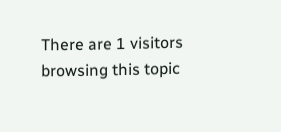There are 1 visitors browsing this topic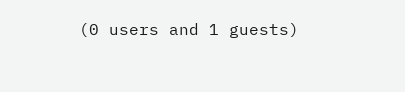(0 users and 1 guests)